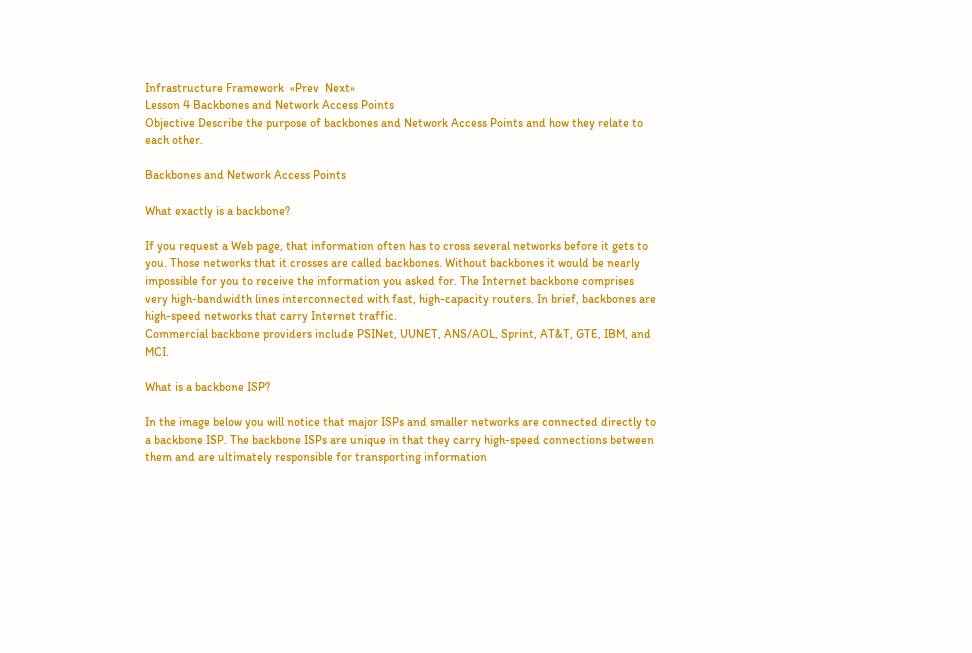Infrastructure Framework  «Prev  Next»
Lesson 4 Backbones and Network Access Points
Objective Describe the purpose of backbones and Network Access Points and how they relate to each other.

Backbones and Network Access Points

What exactly is a backbone?

If you request a Web page, that information often has to cross several networks before it gets to you. Those networks that it crosses are called backbones. Without backbones it would be nearly impossible for you to receive the information you asked for. The Internet backbone comprises very high-bandwidth lines interconnected with fast, high-capacity routers. In brief, backbones are high-speed networks that carry Internet traffic.
Commercial backbone providers include PSINet, UUNET, ANS/AOL, Sprint, AT&T, GTE, IBM, and MCI.

What is a backbone ISP?

In the image below you will notice that major ISPs and smaller networks are connected directly to a backbone ISP. The backbone ISPs are unique in that they carry high-speed connections between them and are ultimately responsible for transporting information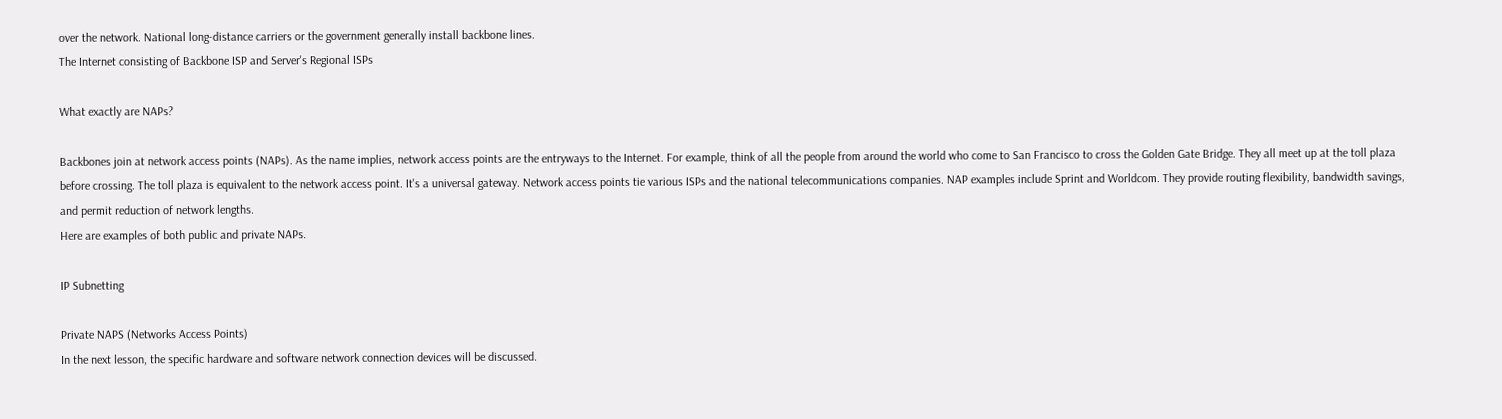over the network. National long-distance carriers or the government generally install backbone lines.
The Internet consisting of Backbone ISP and Server's Regional ISPs

What exactly are NAPs?

Backbones join at network access points (NAPs). As the name implies, network access points are the entryways to the Internet. For example, think of all the people from around the world who come to San Francisco to cross the Golden Gate Bridge. They all meet up at the toll plaza before crossing. The toll plaza is equivalent to the network access point. It's a universal gateway. Network access points tie various ISPs and the national telecommunications companies. NAP examples include Sprint and Worldcom. They provide routing flexibility, bandwidth savings, and permit reduction of network lengths.
Here are examples of both public and private NAPs.

IP Subnetting

Private NAPS (Networks Access Points)
In the next lesson, the specific hardware and software network connection devices will be discussed.